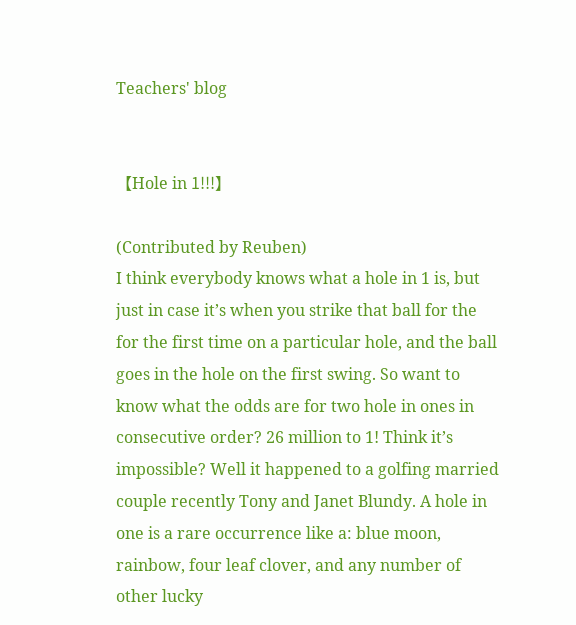Teachers' blog


【Hole in 1!!!】

(Contributed by Reuben)
I think everybody knows what a hole in 1 is, but just in case it’s when you strike that ball for the for the first time on a particular hole, and the ball goes in the hole on the first swing. So want to know what the odds are for two hole in ones in consecutive order? 26 million to 1! Think it’s impossible? Well it happened to a golfing married couple recently Tony and Janet Blundy. A hole in one is a rare occurrence like a: blue moon, rainbow, four leaf clover, and any number of other lucky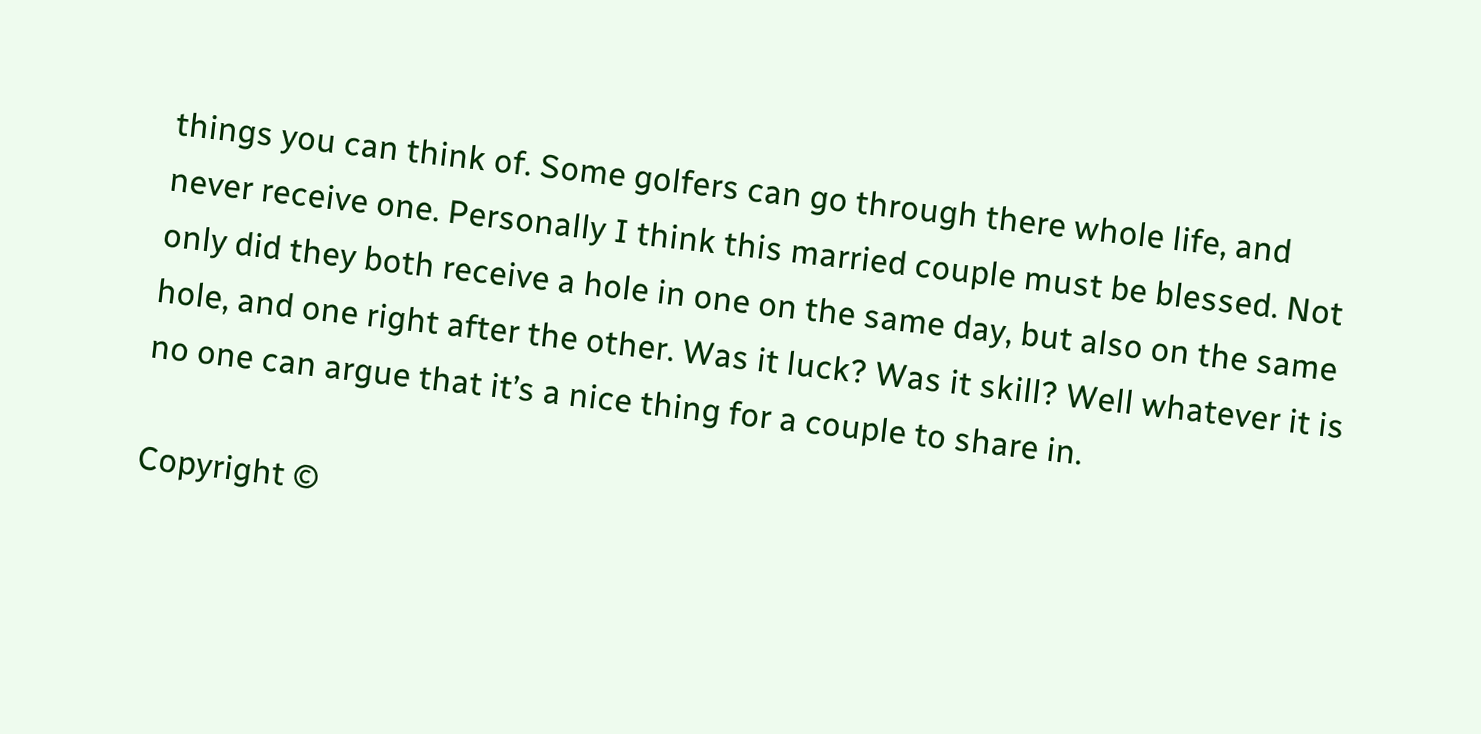things you can think of. Some golfers can go through there whole life, and never receive one. Personally I think this married couple must be blessed. Not only did they both receive a hole in one on the same day, but also on the same hole, and one right after the other. Was it luck? Was it skill? Well whatever it is no one can argue that it’s a nice thing for a couple to share in.

Copyright ©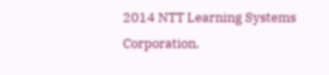2014 NTT Learning Systems Corporation.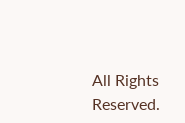All Rights Reserved.